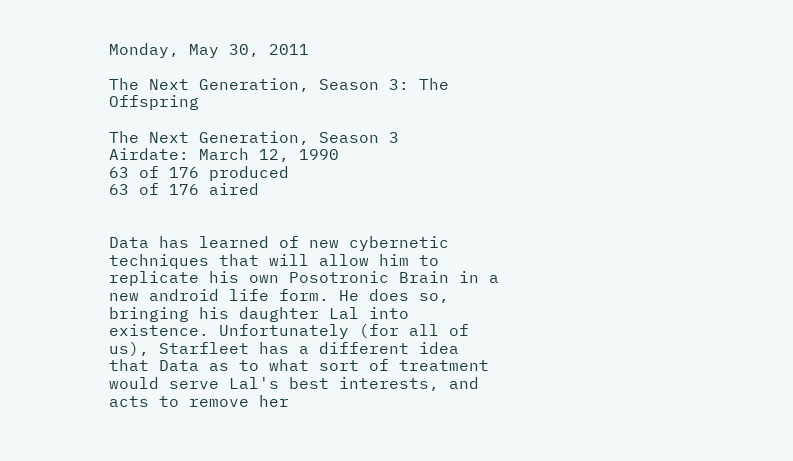Monday, May 30, 2011

The Next Generation, Season 3: The Offspring

The Next Generation, Season 3
Airdate: March 12, 1990
63 of 176 produced
63 of 176 aired


Data has learned of new cybernetic techniques that will allow him to replicate his own Posotronic Brain in a new android life form. He does so, bringing his daughter Lal into existence. Unfortunately (for all of us), Starfleet has a different idea that Data as to what sort of treatment would serve Lal's best interests, and acts to remove her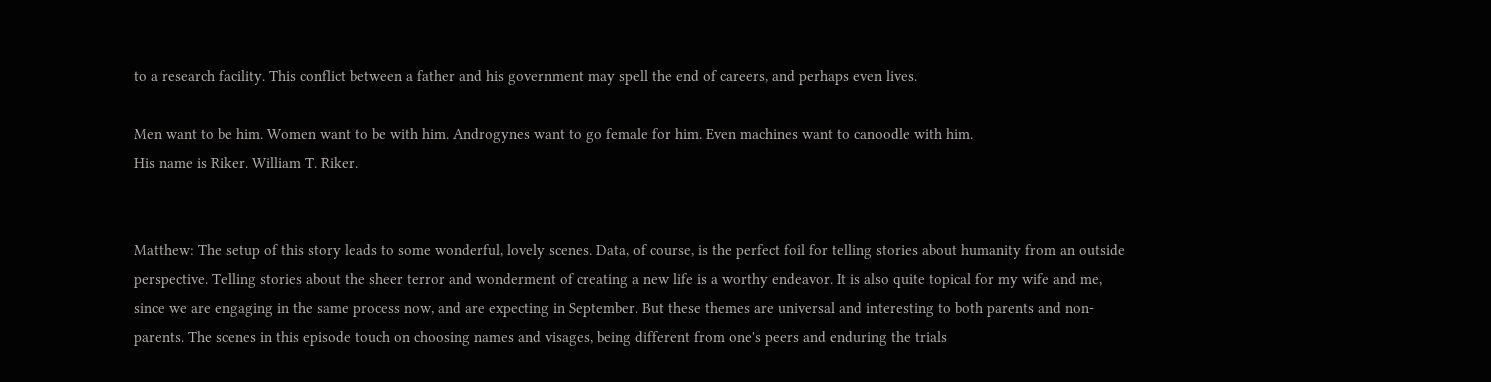to a research facility. This conflict between a father and his government may spell the end of careers, and perhaps even lives.

Men want to be him. Women want to be with him. Androgynes want to go female for him. Even machines want to canoodle with him.
His name is Riker. William T. Riker.


Matthew: The setup of this story leads to some wonderful, lovely scenes. Data, of course, is the perfect foil for telling stories about humanity from an outside perspective. Telling stories about the sheer terror and wonderment of creating a new life is a worthy endeavor. It is also quite topical for my wife and me, since we are engaging in the same process now, and are expecting in September. But these themes are universal and interesting to both parents and non-parents. The scenes in this episode touch on choosing names and visages, being different from one's peers and enduring the trials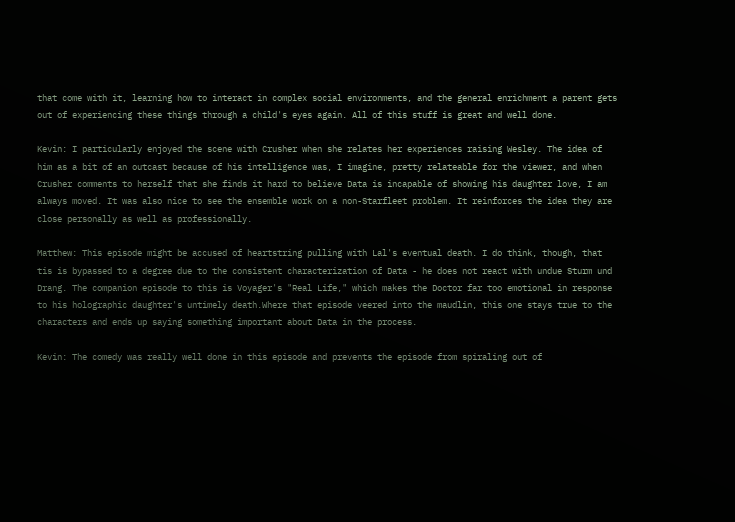that come with it, learning how to interact in complex social environments, and the general enrichment a parent gets out of experiencing these things through a child's eyes again. All of this stuff is great and well done.

Kevin: I particularly enjoyed the scene with Crusher when she relates her experiences raising Wesley. The idea of him as a bit of an outcast because of his intelligence was, I imagine, pretty relateable for the viewer, and when Crusher comments to herself that she finds it hard to believe Data is incapable of showing his daughter love, I am always moved. It was also nice to see the ensemble work on a non-Starfleet problem. It reinforces the idea they are close personally as well as professionally.

Matthew: This episode might be accused of heartstring pulling with Lal's eventual death. I do think, though, that tis is bypassed to a degree due to the consistent characterization of Data - he does not react with undue Sturm und Drang. The companion episode to this is Voyager's "Real Life," which makes the Doctor far too emotional in response to his holographic daughter's untimely death.Where that episode veered into the maudlin, this one stays true to the characters and ends up saying something important about Data in the process.

Kevin: The comedy was really well done in this episode and prevents the episode from spiraling out of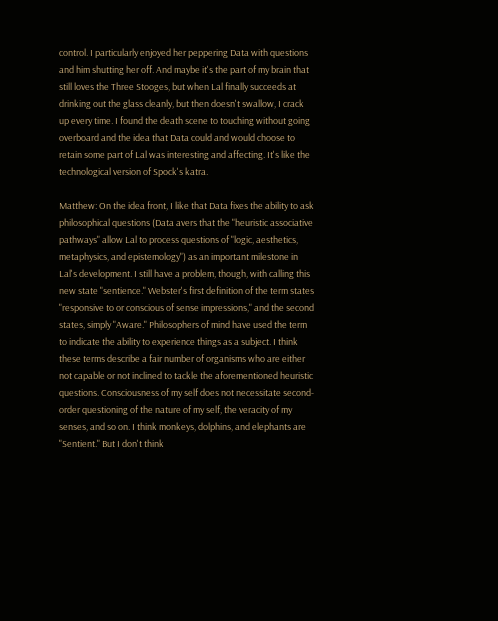control. I particularly enjoyed her peppering Data with questions and him shutting her off. And maybe it's the part of my brain that still loves the Three Stooges, but when Lal finally succeeds at drinking out the glass cleanly, but then doesn't swallow, I crack up every time. I found the death scene to touching without going overboard and the idea that Data could and would choose to retain some part of Lal was interesting and affecting. It's like the technological version of Spock's katra.

Matthew: On the idea front, I like that Data fixes the ability to ask philosophical questions (Data avers that the "heuristic associative pathways" allow Lal to process questions of "logic, aesthetics, metaphysics, and epistemology") as an important milestone in Lal's development. I still have a problem, though, with calling this new state "sentience." Webster's first definition of the term states "responsive to or conscious of sense impressions," and the second states, simply "Aware." Philosophers of mind have used the term to indicate the ability to experience things as a subject. I think these terms describe a fair number of organisms who are either not capable or not inclined to tackle the aforementioned heuristic questions. Consciousness of my self does not necessitate second-order questioning of the nature of my self, the veracity of my senses, and so on. I think monkeys, dolphins, and elephants are "Sentient." But I don't think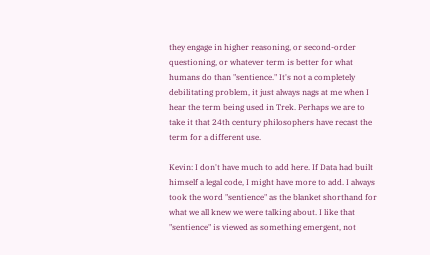they engage in higher reasoning, or second-order questioning, or whatever term is better for what humans do than "sentience." It's not a completely debilitating problem, it just always nags at me when I hear the term being used in Trek. Perhaps we are to take it that 24th century philosophers have recast the term for a different use.

Kevin: I don't have much to add here. If Data had built himself a legal code, I might have more to add. I always took the word "sentience" as the blanket shorthand for what we all knew we were talking about. I like that "sentience" is viewed as something emergent, not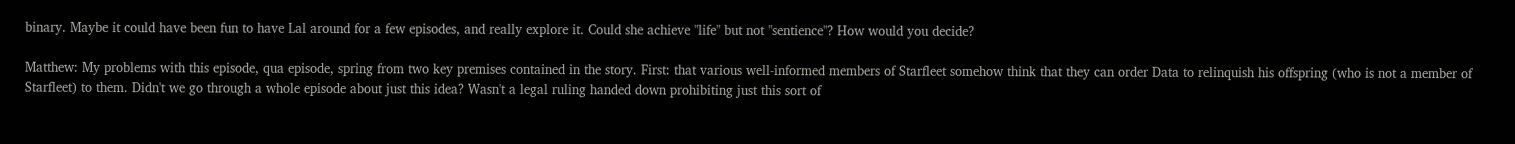binary. Maybe it could have been fun to have Lal around for a few episodes, and really explore it. Could she achieve "life" but not "sentience"? How would you decide?

Matthew: My problems with this episode, qua episode, spring from two key premises contained in the story. First: that various well-informed members of Starfleet somehow think that they can order Data to relinquish his offspring (who is not a member of Starfleet) to them. Didn't we go through a whole episode about just this idea? Wasn't a legal ruling handed down prohibiting just this sort of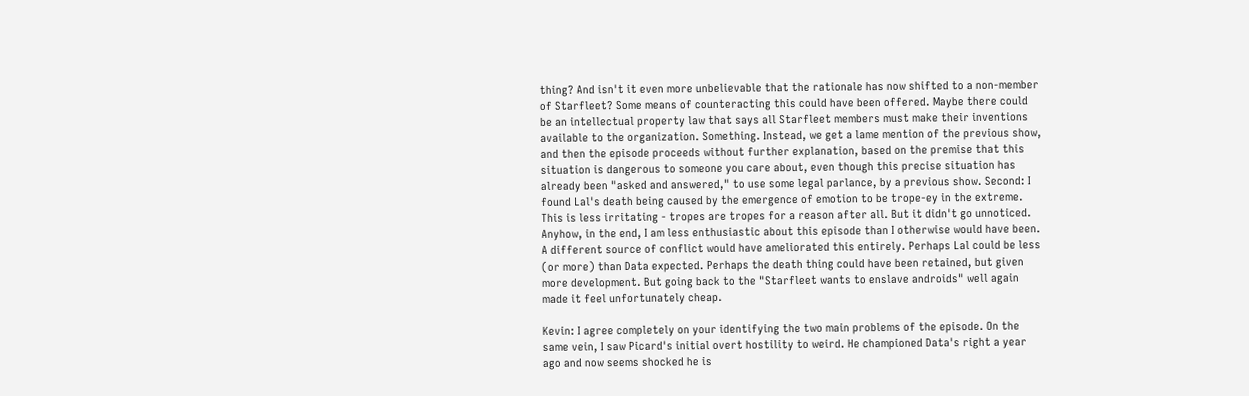thing? And isn't it even more unbelievable that the rationale has now shifted to a non-member of Starfleet? Some means of counteracting this could have been offered. Maybe there could be an intellectual property law that says all Starfleet members must make their inventions available to the organization. Something. Instead, we get a lame mention of the previous show, and then the episode proceeds without further explanation, based on the premise that this situation is dangerous to someone you care about, even though this precise situation has already been "asked and answered," to use some legal parlance, by a previous show. Second: I found Lal's death being caused by the emergence of emotion to be trope-ey in the extreme. This is less irritating - tropes are tropes for a reason after all. But it didn't go unnoticed. Anyhow, in the end, I am less enthusiastic about this episode than I otherwise would have been. A different source of conflict would have ameliorated this entirely. Perhaps Lal could be less (or more) than Data expected. Perhaps the death thing could have been retained, but given more development. But going back to the "Starfleet wants to enslave androids" well again made it feel unfortunately cheap.

Kevin: I agree completely on your identifying the two main problems of the episode. On the same vein, I saw Picard's initial overt hostility to weird. He championed Data's right a year ago and now seems shocked he is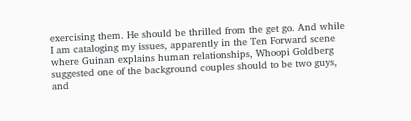exercising them. He should be thrilled from the get go. And while I am cataloging my issues, apparently in the Ten Forward scene where Guinan explains human relationships, Whoopi Goldberg suggested one of the background couples should to be two guys, and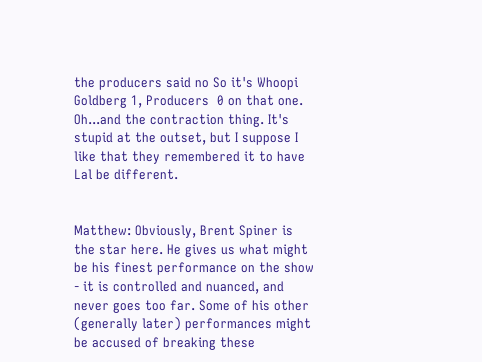the producers said no So it's Whoopi Goldberg 1, Producers  0 on that one. Oh...and the contraction thing. It's stupid at the outset, but I suppose I like that they remembered it to have Lal be different.


Matthew: Obviously, Brent Spiner is the star here. He gives us what might be his finest performance on the show - it is controlled and nuanced, and never goes too far. Some of his other (generally later) performances might be accused of breaking these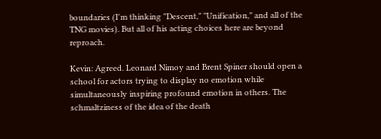boundaries (I'm thinking "Descent," "Unification," and all of the TNG movies). But all of his acting choices here are beyond reproach.

Kevin: Agreed. Leonard Nimoy and Brent Spiner should open a school for actors trying to display no emotion while simultaneously inspiring profound emotion in others. The schmaltziness of the idea of the death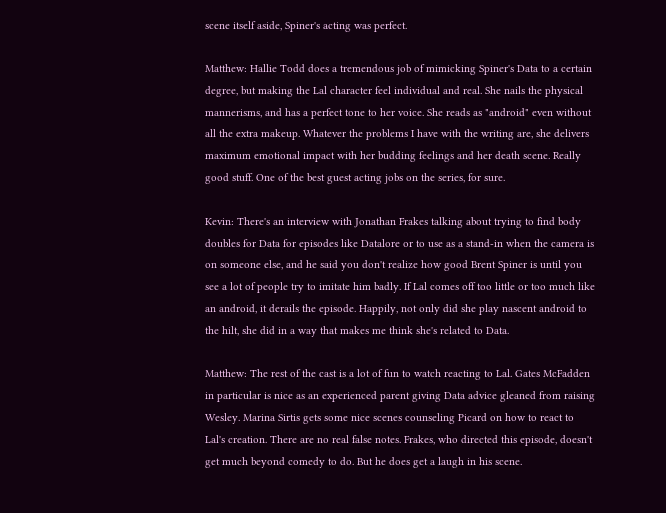scene itself aside, Spiner's acting was perfect.

Matthew: Hallie Todd does a tremendous job of mimicking Spiner's Data to a certain degree, but making the Lal character feel individual and real. She nails the physical mannerisms, and has a perfect tone to her voice. She reads as "android" even without all the extra makeup. Whatever the problems I have with the writing are, she delivers maximum emotional impact with her budding feelings and her death scene. Really good stuff. One of the best guest acting jobs on the series, for sure.

Kevin: There's an interview with Jonathan Frakes talking about trying to find body doubles for Data for episodes like Datalore or to use as a stand-in when the camera is on someone else, and he said you don't realize how good Brent Spiner is until you see a lot of people try to imitate him badly. If Lal comes off too little or too much like an android, it derails the episode. Happily, not only did she play nascent android to the hilt, she did in a way that makes me think she's related to Data.

Matthew: The rest of the cast is a lot of fun to watch reacting to Lal. Gates McFadden in particular is nice as an experienced parent giving Data advice gleaned from raising Wesley. Marina Sirtis gets some nice scenes counseling Picard on how to react to Lal's creation. There are no real false notes. Frakes, who directed this episode, doesn't get much beyond comedy to do. But he does get a laugh in his scene.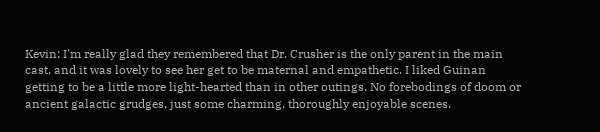Kevin: I'm really glad they remembered that Dr. Crusher is the only parent in the main cast, and it was lovely to see her get to be maternal and empathetic. I liked Guinan getting to be a little more light-hearted than in other outings. No forebodings of doom or ancient galactic grudges, just some charming, thoroughly enjoyable scenes.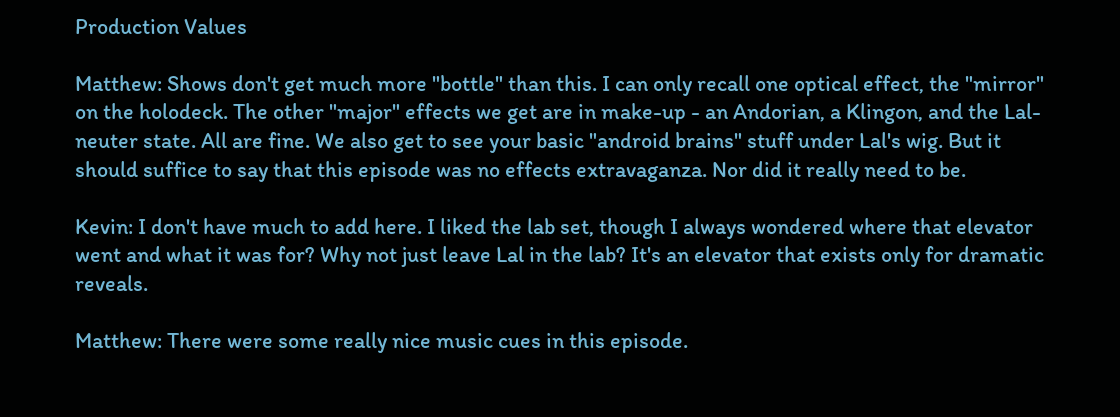Production Values

Matthew: Shows don't get much more "bottle" than this. I can only recall one optical effect, the "mirror" on the holodeck. The other "major" effects we get are in make-up - an Andorian, a Klingon, and the Lal-neuter state. All are fine. We also get to see your basic "android brains" stuff under Lal's wig. But it should suffice to say that this episode was no effects extravaganza. Nor did it really need to be.

Kevin: I don't have much to add here. I liked the lab set, though I always wondered where that elevator went and what it was for? Why not just leave Lal in the lab? It's an elevator that exists only for dramatic reveals.

Matthew: There were some really nice music cues in this episode.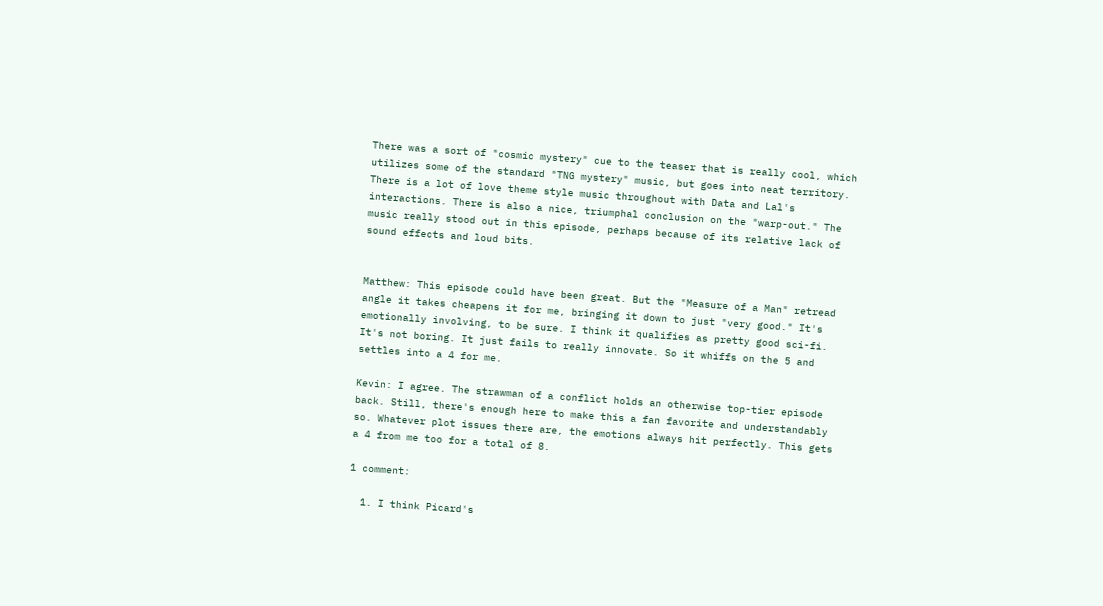There was a sort of "cosmic mystery" cue to the teaser that is really cool, which utilizes some of the standard "TNG mystery" music, but goes into neat territory. There is a lot of love theme style music throughout with Data and Lal's interactions. There is also a nice, triumphal conclusion on the "warp-out." The music really stood out in this episode, perhaps because of its relative lack of sound effects and loud bits.


Matthew: This episode could have been great. But the "Measure of a Man" retread angle it takes cheapens it for me, bringing it down to just "very good." It's emotionally involving, to be sure. I think it qualifies as pretty good sci-fi. It's not boring. It just fails to really innovate. So it whiffs on the 5 and settles into a 4 for me.

Kevin: I agree. The strawman of a conflict holds an otherwise top-tier episode back. Still, there's enough here to make this a fan favorite and understandably so. Whatever plot issues there are, the emotions always hit perfectly. This gets a 4 from me too for a total of 8.

1 comment:

  1. I think Picard's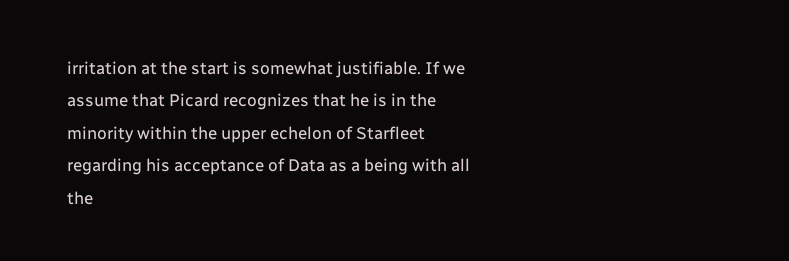irritation at the start is somewhat justifiable. If we assume that Picard recognizes that he is in the minority within the upper echelon of Starfleet regarding his acceptance of Data as a being with all the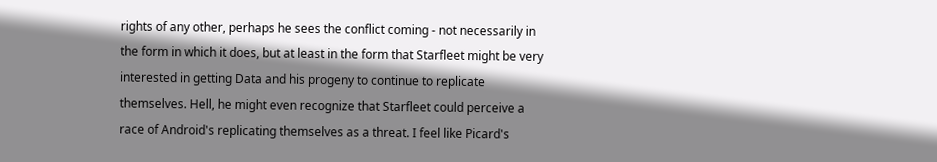rights of any other, perhaps he sees the conflict coming - not necessarily in the form in which it does, but at least in the form that Starfleet might be very interested in getting Data and his progeny to continue to replicate themselves. Hell, he might even recognize that Starfleet could perceive a race of Android's replicating themselves as a threat. I feel like Picard's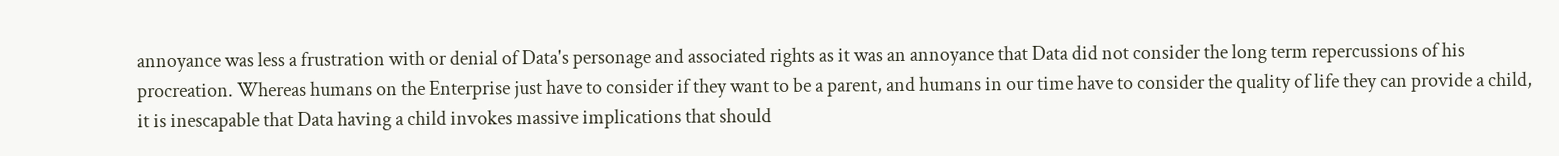annoyance was less a frustration with or denial of Data's personage and associated rights as it was an annoyance that Data did not consider the long term repercussions of his procreation. Whereas humans on the Enterprise just have to consider if they want to be a parent, and humans in our time have to consider the quality of life they can provide a child, it is inescapable that Data having a child invokes massive implications that should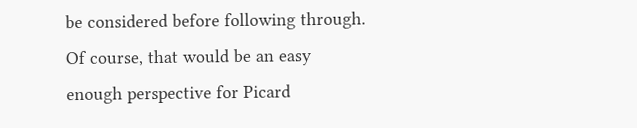be considered before following through. Of course, that would be an easy enough perspective for Picard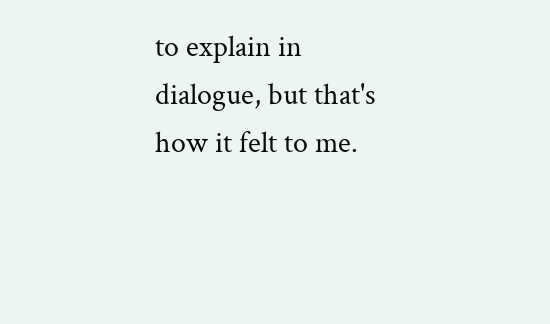to explain in dialogue, but that's how it felt to me.